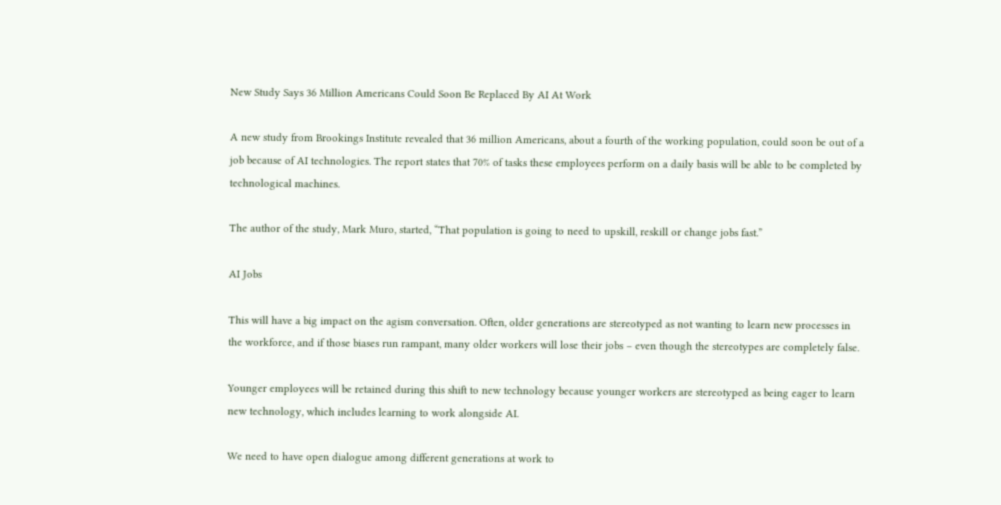New Study Says 36 Million Americans Could Soon Be Replaced By AI At Work

A new study from Brookings Institute revealed that 36 million Americans, about a fourth of the working population, could soon be out of a job because of AI technologies. The report states that 70% of tasks these employees perform on a daily basis will be able to be completed by technological machines.

The author of the study, Mark Muro, started, “That population is going to need to upskill, reskill or change jobs fast.”

AI Jobs

This will have a big impact on the agism conversation. Often, older generations are stereotyped as not wanting to learn new processes in the workforce, and if those biases run rampant, many older workers will lose their jobs – even though the stereotypes are completely false.

Younger employees will be retained during this shift to new technology because younger workers are stereotyped as being eager to learn new technology, which includes learning to work alongside AI.

We need to have open dialogue among different generations at work to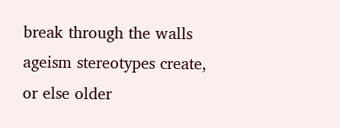break through the walls ageism stereotypes create, or else older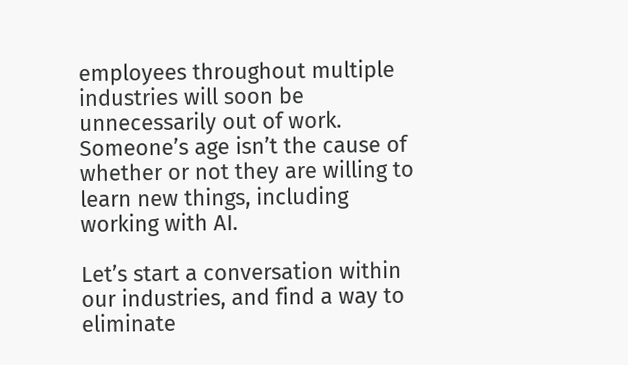employees throughout multiple industries will soon be unnecessarily out of work. Someone’s age isn’t the cause of whether or not they are willing to learn new things, including working with AI.

Let’s start a conversation within our industries, and find a way to eliminate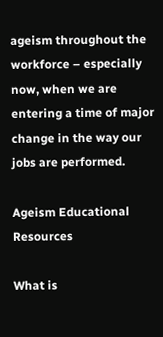ageism throughout the workforce – especially now, when we are entering a time of major change in the way our jobs are performed.

Ageism Educational Resources

What is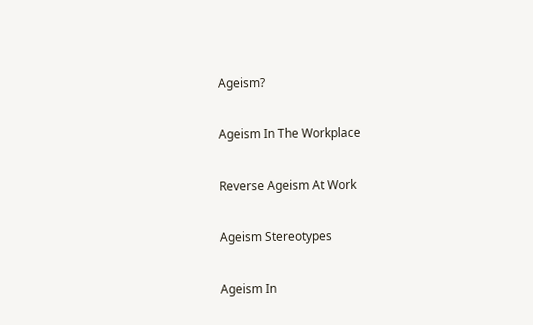Ageism?

Ageism In The Workplace

Reverse Ageism At Work

Ageism Stereotypes

Ageism In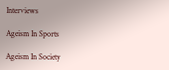Interviews

Ageism In Sports

Ageism In Society